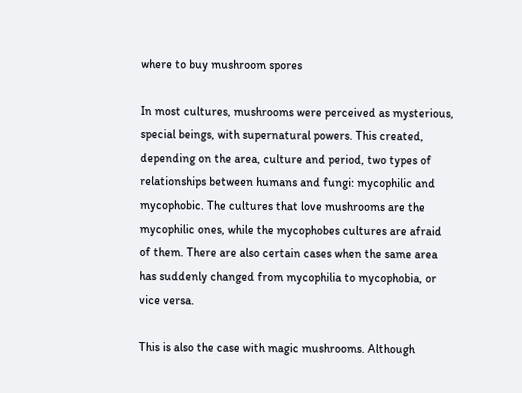where to buy mushroom spores

In most cultures, mushrooms were perceived as mysterious, special beings, with supernatural powers. This created, depending on the area, culture and period, two types of relationships between humans and fungi: mycophilic and mycophobic. The cultures that love mushrooms are the mycophilic ones, while the mycophobes cultures are afraid of them. There are also certain cases when the same area has suddenly changed from mycophilia to mycophobia, or vice versa.

This is also the case with magic mushrooms. Although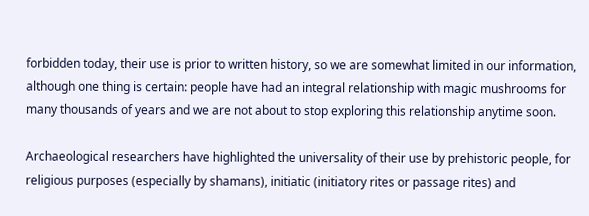forbidden today, their use is prior to written history, so we are somewhat limited in our information, although one thing is certain: people have had an integral relationship with magic mushrooms for many thousands of years and we are not about to stop exploring this relationship anytime soon.

Archaeological researchers have highlighted the universality of their use by prehistoric people, for religious purposes (especially by shamans), initiatic (initiatory rites or passage rites) and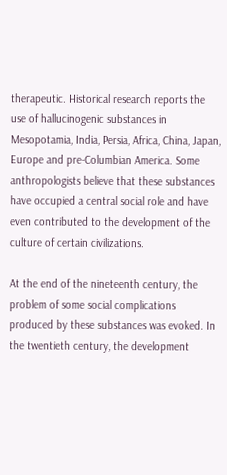therapeutic. Historical research reports the use of hallucinogenic substances in Mesopotamia, India, Persia, Africa, China, Japan, Europe and pre-Columbian America. Some anthropologists believe that these substances have occupied a central social role and have even contributed to the development of the culture of certain civilizations.

At the end of the nineteenth century, the problem of some social complications produced by these substances was evoked. In the twentieth century, the development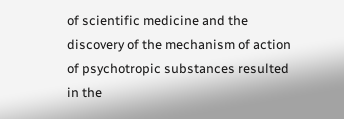of scientific medicine and the discovery of the mechanism of action of psychotropic substances resulted in the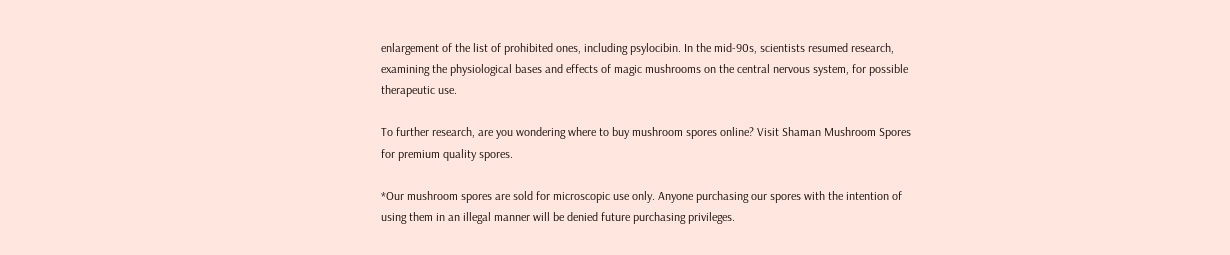enlargement of the list of prohibited ones, including psylocibin. In the mid-90s, scientists resumed research, examining the physiological bases and effects of magic mushrooms on the central nervous system, for possible therapeutic use.

To further research, are you wondering where to buy mushroom spores online? Visit Shaman Mushroom Spores for premium quality spores.

*Our mushroom spores are sold for microscopic use only. Anyone purchasing our spores with the intention of using them in an illegal manner will be denied future purchasing privileges.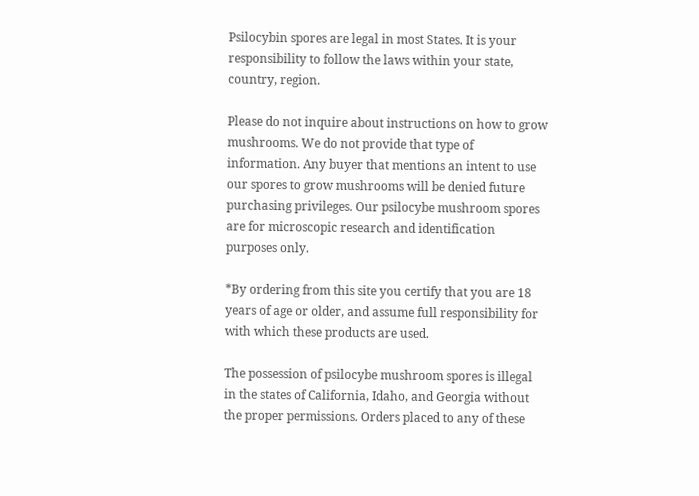Psilocybin spores are legal in most States. It is your responsibility to follow the laws within your state, country, region.

Please do not inquire about instructions on how to grow mushrooms. We do not provide that type of information. Any buyer that mentions an intent to use our spores to grow mushrooms will be denied future purchasing privileges. Our psilocybe mushroom spores are for microscopic research and identification purposes only.

*By ordering from this site you certify that you are 18 years of age or older, and assume full responsibility for with which these products are used.

The possession of psilocybe mushroom spores is illegal in the states of California, Idaho, and Georgia without the proper permissions. Orders placed to any of these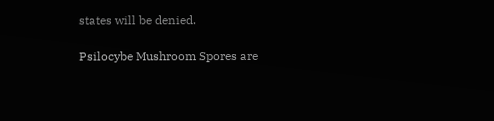states will be denied.

Psilocybe Mushroom Spores are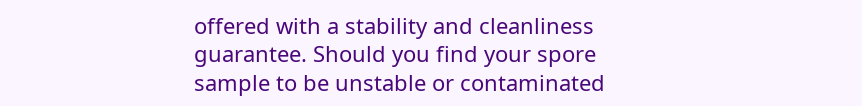offered with a stability and cleanliness guarantee. Should you find your spore sample to be unstable or contaminated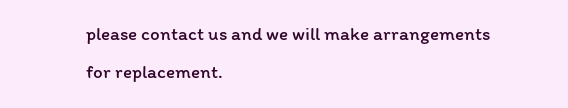please contact us and we will make arrangements for replacement.